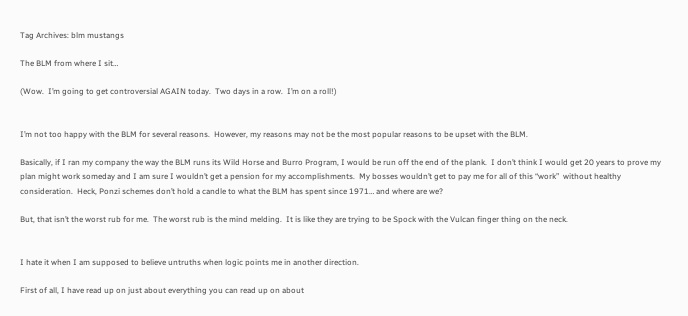Tag Archives: blm mustangs

The BLM from where I sit…

(Wow.  I’m going to get controversial AGAIN today.  Two days in a row.  I’m on a roll!)


I’m not too happy with the BLM for several reasons.  However, my reasons may not be the most popular reasons to be upset with the BLM.

Basically, if I ran my company the way the BLM runs its Wild Horse and Burro Program, I would be run off the end of the plank.  I don’t think I would get 20 years to prove my plan might work someday and I am sure I wouldn’t get a pension for my accomplishments.  My bosses wouldn’t get to pay me for all of this “work”  without healthy consideration.  Heck, Ponzi schemes don’t hold a candle to what the BLM has spent since 1971… and where are we?

But, that isn’t the worst rub for me.  The worst rub is the mind melding.  It is like they are trying to be Spock with the Vulcan finger thing on the neck.


I hate it when I am supposed to believe untruths when logic points me in another direction.

First of all, I have read up on just about everything you can read up on about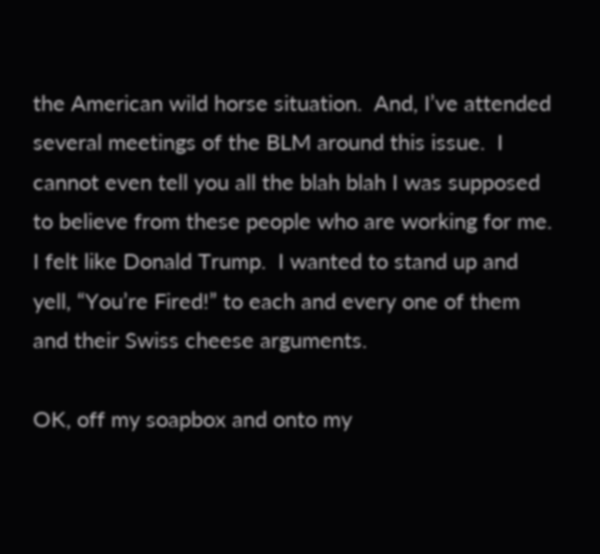the American wild horse situation.  And, I’ve attended several meetings of the BLM around this issue.  I cannot even tell you all the blah blah I was supposed to believe from these people who are working for me.  I felt like Donald Trump.  I wanted to stand up and yell, “You’re Fired!” to each and every one of them and their Swiss cheese arguments.

OK, off my soapbox and onto my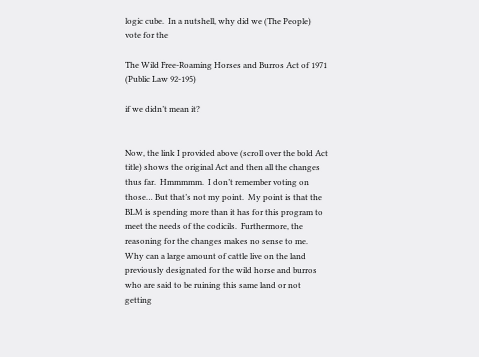logic cube.  In a nutshell, why did we (The People) vote for the

The Wild Free-Roaming Horses and Burros Act of 1971
(Public Law 92-195)

if we didn’t mean it?


Now, the link I provided above (scroll over the bold Act title) shows the original Act and then all the changes thus far.  Hmmmmm.  I don’t remember voting on those… But that’s not my point.  My point is that the BLM is spending more than it has for this program to meet the needs of the codicils.  Furthermore, the reasoning for the changes makes no sense to me. Why can a large amount of cattle live on the land previously designated for the wild horse and burros who are said to be ruining this same land or not getting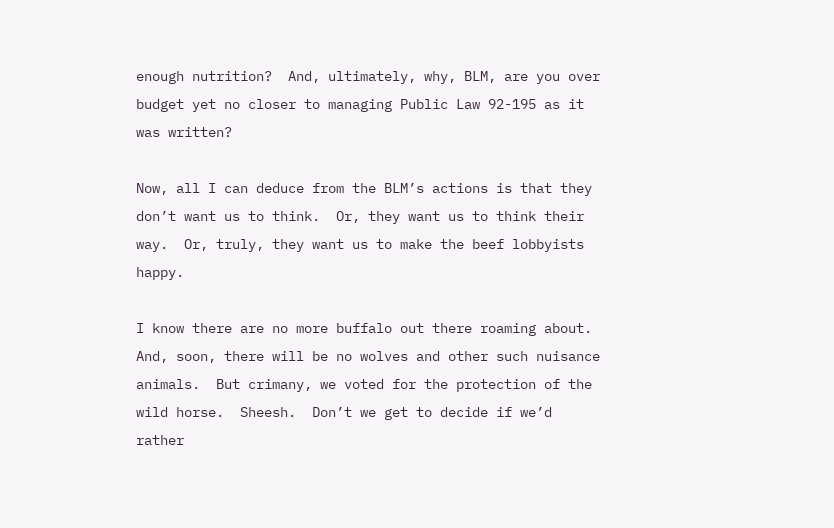enough nutrition?  And, ultimately, why, BLM, are you over budget yet no closer to managing Public Law 92-195 as it was written?

Now, all I can deduce from the BLM’s actions is that they don’t want us to think.  Or, they want us to think their way.  Or, truly, they want us to make the beef lobbyists happy.

I know there are no more buffalo out there roaming about.  And, soon, there will be no wolves and other such nuisance animals.  But crimany, we voted for the protection of the wild horse.  Sheesh.  Don’t we get to decide if we’d rather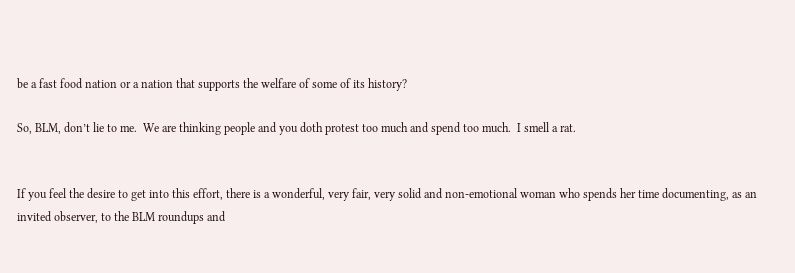be a fast food nation or a nation that supports the welfare of some of its history?

So, BLM, don’t lie to me.  We are thinking people and you doth protest too much and spend too much.  I smell a rat.


If you feel the desire to get into this effort, there is a wonderful, very fair, very solid and non-emotional woman who spends her time documenting, as an invited observer, to the BLM roundups and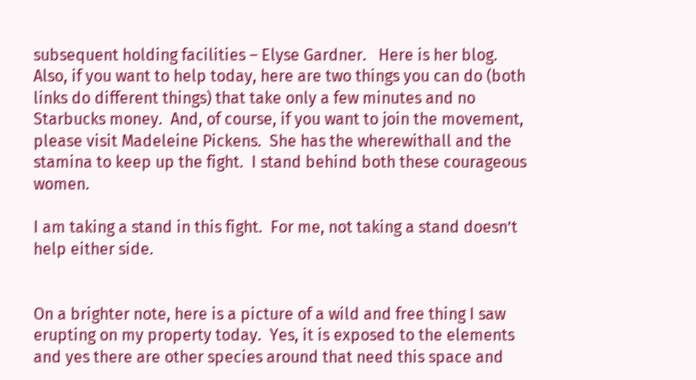subsequent holding facilities – Elyse Gardner.   Here is her blog.  Also, if you want to help today, here are two things you can do (both links do different things) that take only a few minutes and no Starbucks money.  And, of course, if you want to join the movement, please visit Madeleine Pickens.  She has the wherewithall and the stamina to keep up the fight.  I stand behind both these courageous women.

I am taking a stand in this fight.  For me, not taking a stand doesn’t help either side.


On a brighter note, here is a picture of a wild and free thing I saw erupting on my property today.  Yes, it is exposed to the elements and yes there are other species around that need this space and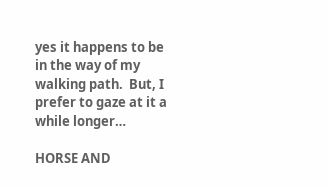yes it happens to be in the way of my walking path.  But, I prefer to gaze at it a while longer…

HORSE AND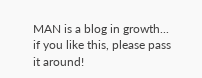MAN is a blog in growth... if you like this, please pass it around!